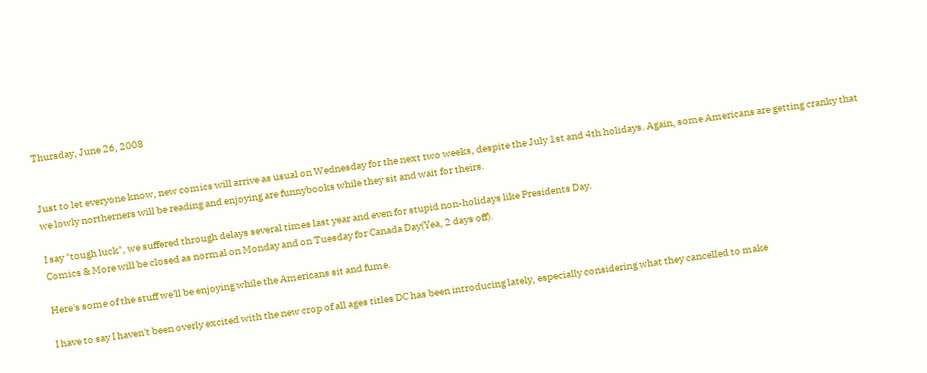Thursday, June 26, 2008


Just to let everyone know, new comics will arrive as usual on Wednesday for the next two weeks, despite the July 1st and 4th holidays. Again, some Americans are getting cranky that we lowly northerners will be reading and enjoying are funnybooks while they sit and wait for theirs.

I say "tough luck", we suffered through delays several times last year and even for stupid non-holidays like Presidents Day.
Comics & More will be closed as normal on Monday and on Tuesday for Canada Day(Yea, 2 days off).

Here's some of the stuff we'll be enjoying while the Americans sit and fume.

I have to say I haven't been overly excited with the new crop of all ages titles DC has been introducing lately, especially considering what they cancelled to make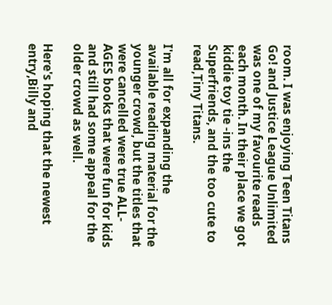room. I was enjoying Teen Titans Go! and Justice League Unlimited was one of my favourite reads each month. In their place we got kiddie toy tie -ins the Superfriends, and the too cute to read,Tiny Titans.

I'm all for expanding the available reading material for the younger crowd, but the titles that were cancelled were true ALL-AGES books that were fun for kids and still had some appeal for the older crowd as well.

Here's hoping that the newest entry,Billy and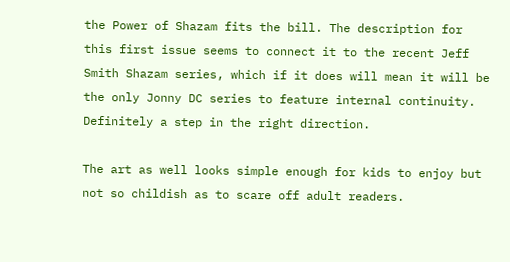the Power of Shazam fits the bill. The description for this first issue seems to connect it to the recent Jeff Smith Shazam series, which if it does will mean it will be the only Jonny DC series to feature internal continuity. Definitely a step in the right direction.

The art as well looks simple enough for kids to enjoy but not so childish as to scare off adult readers.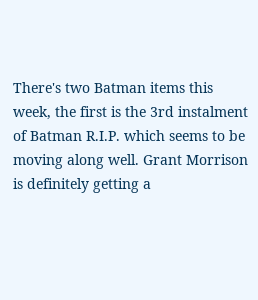There's two Batman items this week, the first is the 3rd instalment of Batman R.I.P. which seems to be moving along well. Grant Morrison is definitely getting a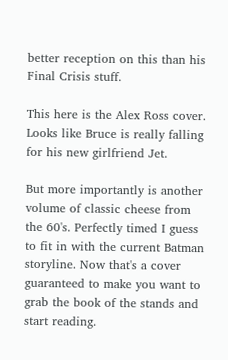better reception on this than his Final Crisis stuff.

This here is the Alex Ross cover. Looks like Bruce is really falling for his new girlfriend Jet.

But more importantly is another volume of classic cheese from the 60's. Perfectly timed I guess to fit in with the current Batman storyline. Now that's a cover guaranteed to make you want to grab the book of the stands and start reading.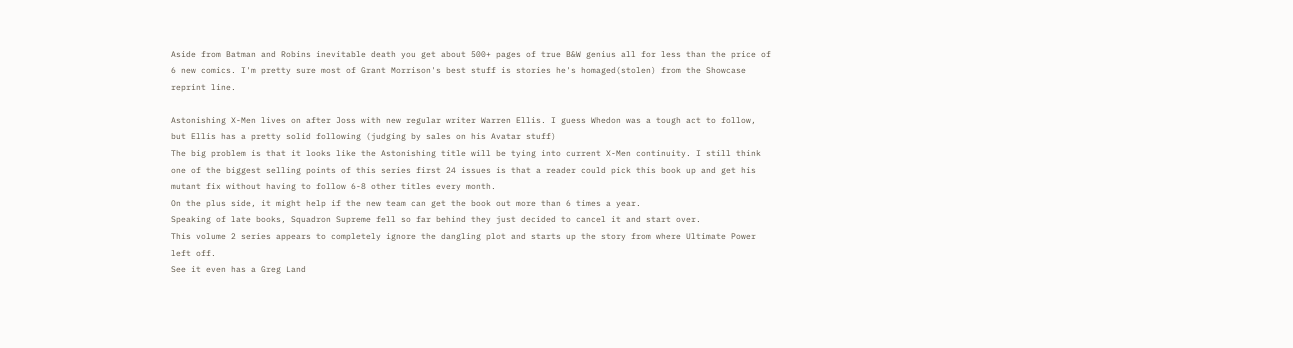Aside from Batman and Robins inevitable death you get about 500+ pages of true B&W genius all for less than the price of 6 new comics. I'm pretty sure most of Grant Morrison's best stuff is stories he's homaged(stolen) from the Showcase reprint line.

Astonishing X-Men lives on after Joss with new regular writer Warren Ellis. I guess Whedon was a tough act to follow, but Ellis has a pretty solid following (judging by sales on his Avatar stuff)
The big problem is that it looks like the Astonishing title will be tying into current X-Men continuity. I still think one of the biggest selling points of this series first 24 issues is that a reader could pick this book up and get his mutant fix without having to follow 6-8 other titles every month.
On the plus side, it might help if the new team can get the book out more than 6 times a year.
Speaking of late books, Squadron Supreme fell so far behind they just decided to cancel it and start over.
This volume 2 series appears to completely ignore the dangling plot and starts up the story from where Ultimate Power left off.
See it even has a Greg Land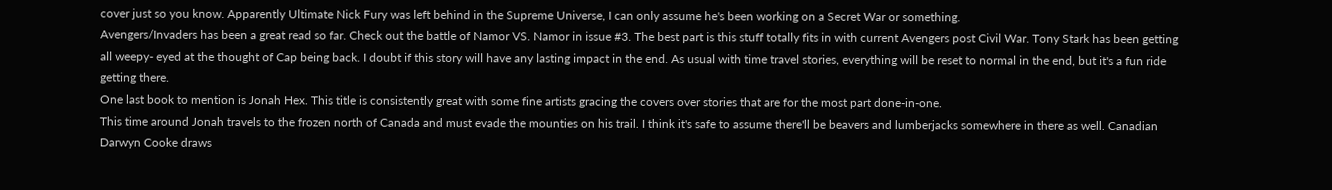cover just so you know. Apparently Ultimate Nick Fury was left behind in the Supreme Universe, I can only assume he's been working on a Secret War or something.
Avengers/Invaders has been a great read so far. Check out the battle of Namor VS. Namor in issue #3. The best part is this stuff totally fits in with current Avengers post Civil War. Tony Stark has been getting all weepy- eyed at the thought of Cap being back. I doubt if this story will have any lasting impact in the end. As usual with time travel stories, everything will be reset to normal in the end, but it's a fun ride getting there.
One last book to mention is Jonah Hex. This title is consistently great with some fine artists gracing the covers over stories that are for the most part done-in-one.
This time around Jonah travels to the frozen north of Canada and must evade the mounties on his trail. I think it's safe to assume there'll be beavers and lumberjacks somewhere in there as well. Canadian Darwyn Cooke draws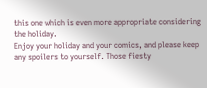this one which is even more appropriate considering the holiday.
Enjoy your holiday and your comics, and please keep any spoilers to yourself. Those fiesty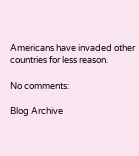Americans have invaded other countries for less reason.

No comments:

Blog Archive